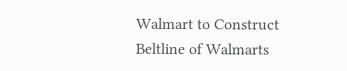Walmart to Construct Beltline of Walmarts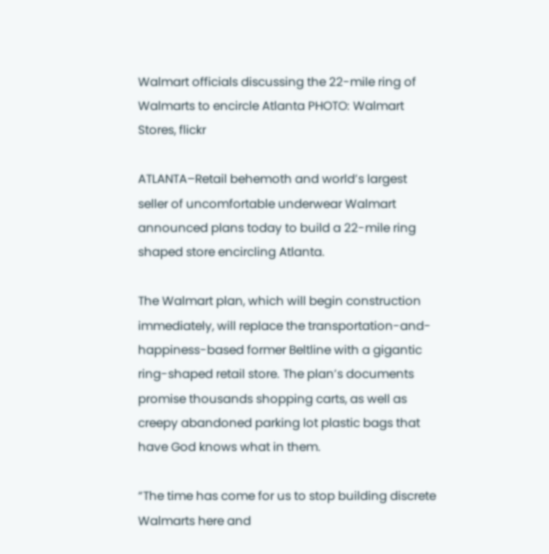Walmart officials discussing the 22-mile ring of Walmarts to encircle Atlanta PHOTO: Walmart Stores, flickr

ATLANTA–Retail behemoth and world’s largest seller of uncomfortable underwear Walmart announced plans today to build a 22-mile ring shaped store encircling Atlanta.

The Walmart plan, which will begin construction immediately, will replace the transportation-and-happiness-based former Beltline with a gigantic ring-shaped retail store. The plan’s documents promise thousands shopping carts, as well as creepy abandoned parking lot plastic bags that have God knows what in them.

“The time has come for us to stop building discrete Walmarts here and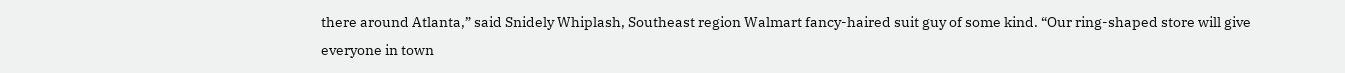there around Atlanta,” said Snidely Whiplash, Southeast region Walmart fancy-haired suit guy of some kind. “Our ring-shaped store will give everyone in town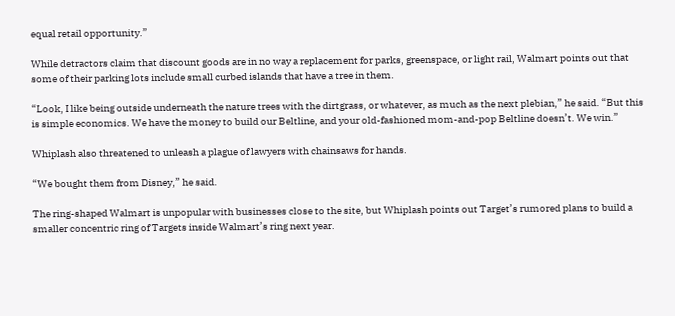equal retail opportunity.”

While detractors claim that discount goods are in no way a replacement for parks, greenspace, or light rail, Walmart points out that some of their parking lots include small curbed islands that have a tree in them.

“Look, I like being outside underneath the nature trees with the dirtgrass, or whatever, as much as the next plebian,” he said. “But this is simple economics. We have the money to build our Beltline, and your old-fashioned mom-and-pop Beltline doesn’t. We win.”

Whiplash also threatened to unleash a plague of lawyers with chainsaws for hands.

“We bought them from Disney,” he said.

The ring-shaped Walmart is unpopular with businesses close to the site, but Whiplash points out Target’s rumored plans to build a smaller concentric ring of Targets inside Walmart’s ring next year.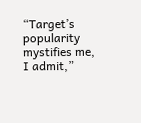“Target’s popularity mystifies me, I admit,”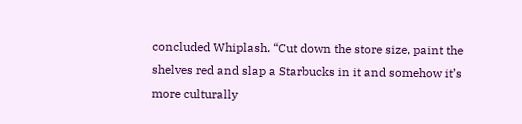concluded Whiplash. “Cut down the store size, paint the shelves red and slap a Starbucks in it and somehow it’s more culturally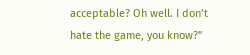acceptable? Oh well. I don’t hate the game, you know?”